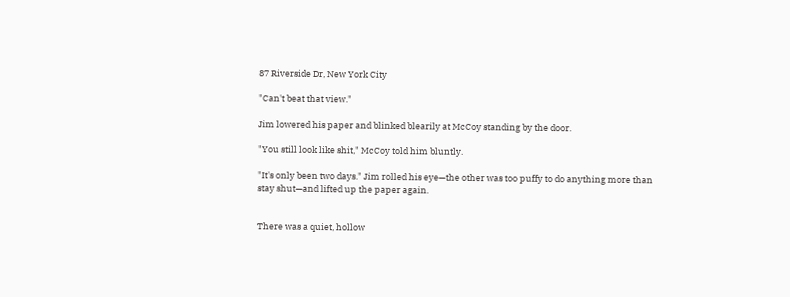87 Riverside Dr, New York City

"Can't beat that view."

Jim lowered his paper and blinked blearily at McCoy standing by the door.

"You still look like shit," McCoy told him bluntly.

"It's only been two days." Jim rolled his eye—the other was too puffy to do anything more than stay shut—and lifted up the paper again.


There was a quiet, hollow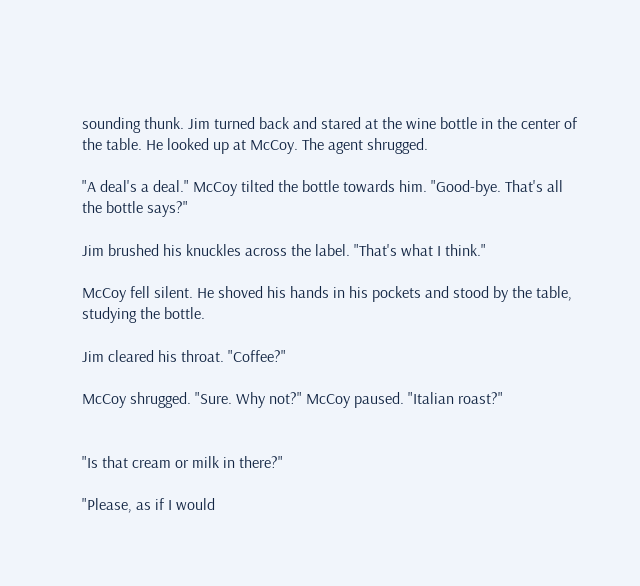sounding thunk. Jim turned back and stared at the wine bottle in the center of the table. He looked up at McCoy. The agent shrugged.

"A deal's a deal." McCoy tilted the bottle towards him. "Good-bye. That's all the bottle says?"

Jim brushed his knuckles across the label. "That's what I think."

McCoy fell silent. He shoved his hands in his pockets and stood by the table, studying the bottle.

Jim cleared his throat. "Coffee?"

McCoy shrugged. "Sure. Why not?" McCoy paused. "Italian roast?"


"Is that cream or milk in there?"

"Please, as if I would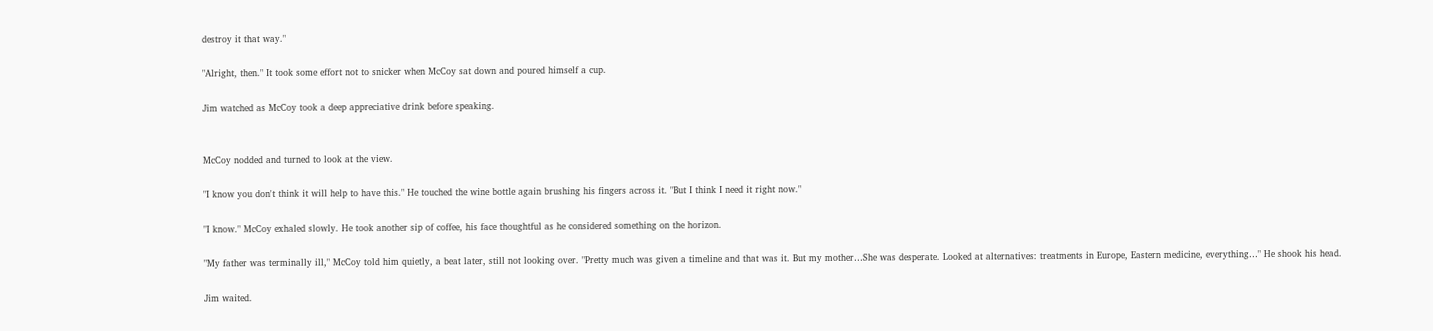destroy it that way."

"Alright, then." It took some effort not to snicker when McCoy sat down and poured himself a cup.

Jim watched as McCoy took a deep appreciative drink before speaking.


McCoy nodded and turned to look at the view.

"I know you don't think it will help to have this." He touched the wine bottle again brushing his fingers across it. "But I think I need it right now."

"I know." McCoy exhaled slowly. He took another sip of coffee, his face thoughtful as he considered something on the horizon.

"My father was terminally ill," McCoy told him quietly, a beat later, still not looking over. "Pretty much was given a timeline and that was it. But my mother…She was desperate. Looked at alternatives: treatments in Europe, Eastern medicine, everything…" He shook his head.

Jim waited.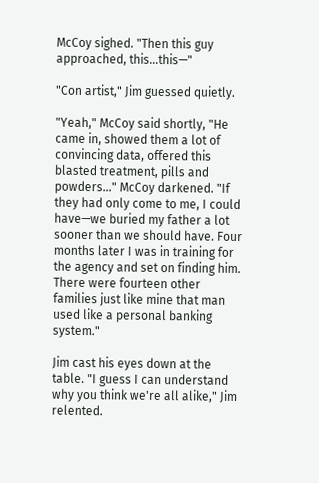McCoy sighed. "Then this guy approached, this…this—"

"Con artist," Jim guessed quietly.

"Yeah," McCoy said shortly, "He came in, showed them a lot of convincing data, offered this blasted treatment, pills and powders…" McCoy darkened. "If they had only come to me, I could have—we buried my father a lot sooner than we should have. Four months later I was in training for the agency and set on finding him. There were fourteen other families just like mine that man used like a personal banking system."

Jim cast his eyes down at the table. "I guess I can understand why you think we're all alike," Jim relented.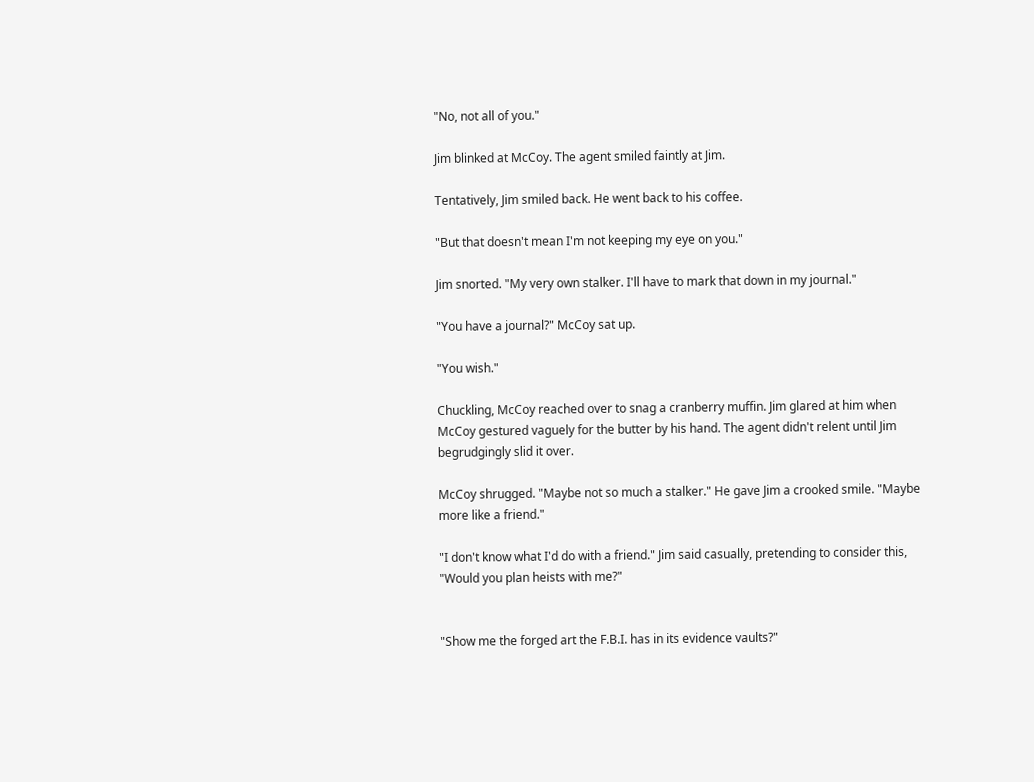"No, not all of you."

Jim blinked at McCoy. The agent smiled faintly at Jim.

Tentatively, Jim smiled back. He went back to his coffee.

"But that doesn't mean I'm not keeping my eye on you."

Jim snorted. "My very own stalker. I'll have to mark that down in my journal."

"You have a journal?" McCoy sat up.

"You wish."

Chuckling, McCoy reached over to snag a cranberry muffin. Jim glared at him when McCoy gestured vaguely for the butter by his hand. The agent didn't relent until Jim begrudgingly slid it over.

McCoy shrugged. "Maybe not so much a stalker." He gave Jim a crooked smile. "Maybe more like a friend."

"I don't know what I'd do with a friend." Jim said casually, pretending to consider this, "Would you plan heists with me?"


"Show me the forged art the F.B.I. has in its evidence vaults?"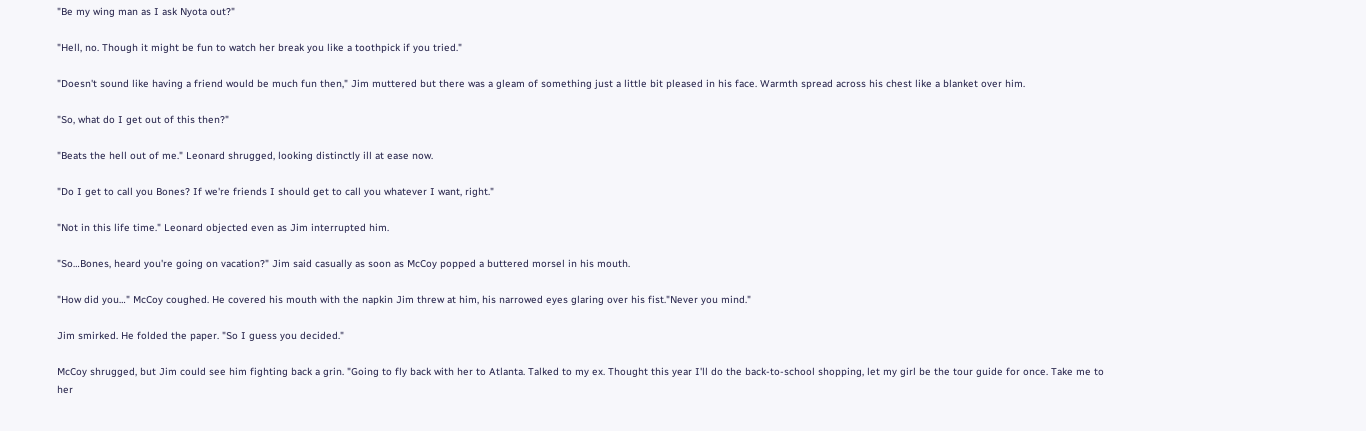"Be my wing man as I ask Nyota out?"

"Hell, no. Though it might be fun to watch her break you like a toothpick if you tried."

"Doesn't sound like having a friend would be much fun then," Jim muttered but there was a gleam of something just a little bit pleased in his face. Warmth spread across his chest like a blanket over him.

"So, what do I get out of this then?"

"Beats the hell out of me." Leonard shrugged, looking distinctly ill at ease now.

"Do I get to call you Bones? If we're friends I should get to call you whatever I want, right."

"Not in this life time." Leonard objected even as Jim interrupted him.

"So…Bones, heard you're going on vacation?" Jim said casually as soon as McCoy popped a buttered morsel in his mouth.

"How did you…" McCoy coughed. He covered his mouth with the napkin Jim threw at him, his narrowed eyes glaring over his fist."Never you mind."

Jim smirked. He folded the paper. "So I guess you decided."

McCoy shrugged, but Jim could see him fighting back a grin. "Going to fly back with her to Atlanta. Talked to my ex. Thought this year I'll do the back-to-school shopping, let my girl be the tour guide for once. Take me to her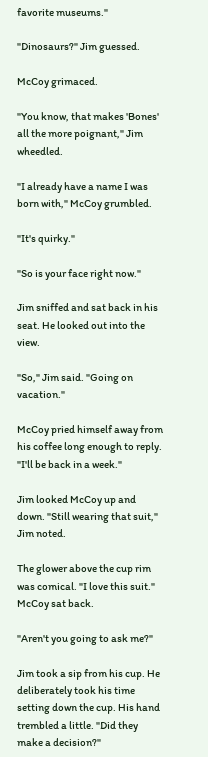favorite museums."

"Dinosaurs?" Jim guessed.

McCoy grimaced.

"You know, that makes 'Bones' all the more poignant," Jim wheedled.

"I already have a name I was born with," McCoy grumbled.

"It's quirky."

"So is your face right now."

Jim sniffed and sat back in his seat. He looked out into the view.

"So," Jim said. "Going on vacation."

McCoy pried himself away from his coffee long enough to reply. "I'll be back in a week."

Jim looked McCoy up and down. "Still wearing that suit," Jim noted.

The glower above the cup rim was comical. "I love this suit." McCoy sat back.

"Aren't you going to ask me?"

Jim took a sip from his cup. He deliberately took his time setting down the cup. His hand trembled a little. "Did they make a decision?"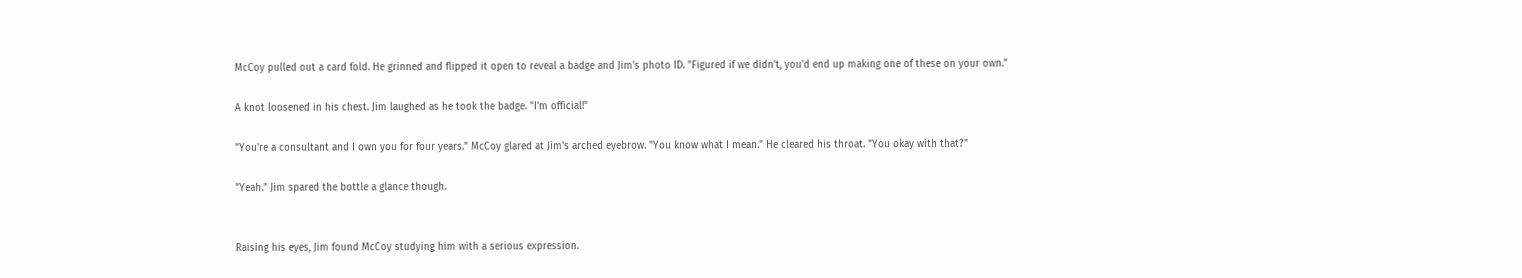McCoy pulled out a card fold. He grinned and flipped it open to reveal a badge and Jim's photo ID. "Figured if we didn't, you'd end up making one of these on your own."

A knot loosened in his chest. Jim laughed as he took the badge. "I'm official!"

"You're a consultant and I own you for four years." McCoy glared at Jim's arched eyebrow. "You know what I mean." He cleared his throat. "You okay with that?"

"Yeah." Jim spared the bottle a glance though.


Raising his eyes, Jim found McCoy studying him with a serious expression.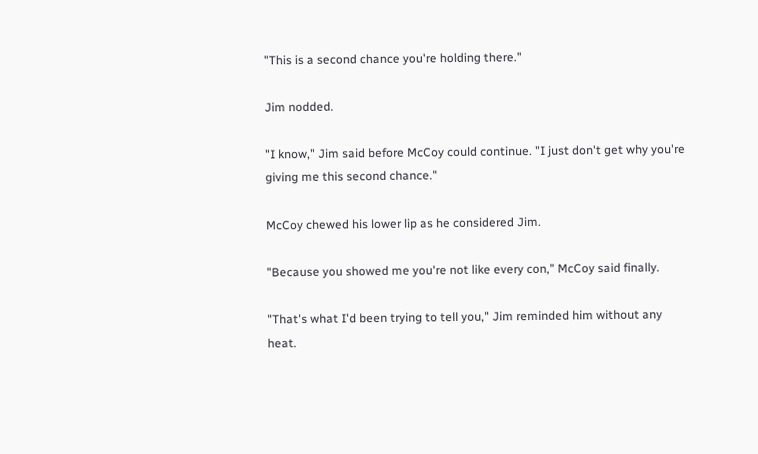"This is a second chance you're holding there."

Jim nodded.

"I know," Jim said before McCoy could continue. "I just don't get why you're giving me this second chance."

McCoy chewed his lower lip as he considered Jim.

"Because you showed me you're not like every con," McCoy said finally.

"That's what I'd been trying to tell you," Jim reminded him without any heat.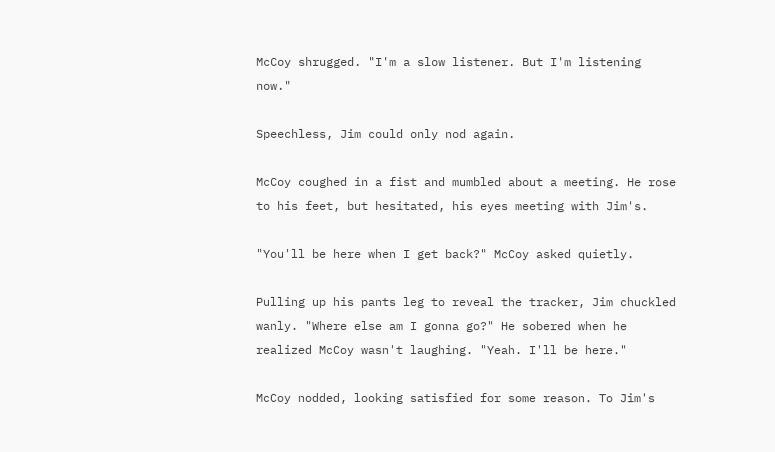McCoy shrugged. "I'm a slow listener. But I'm listening now."

Speechless, Jim could only nod again.

McCoy coughed in a fist and mumbled about a meeting. He rose to his feet, but hesitated, his eyes meeting with Jim's.

"You'll be here when I get back?" McCoy asked quietly.

Pulling up his pants leg to reveal the tracker, Jim chuckled wanly. "Where else am I gonna go?" He sobered when he realized McCoy wasn't laughing. "Yeah. I'll be here."

McCoy nodded, looking satisfied for some reason. To Jim's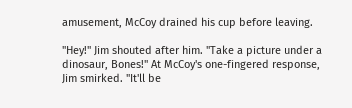amusement, McCoy drained his cup before leaving.

"Hey!" Jim shouted after him. "Take a picture under a dinosaur, Bones!" At McCoy's one-fingered response, Jim smirked. "It'll be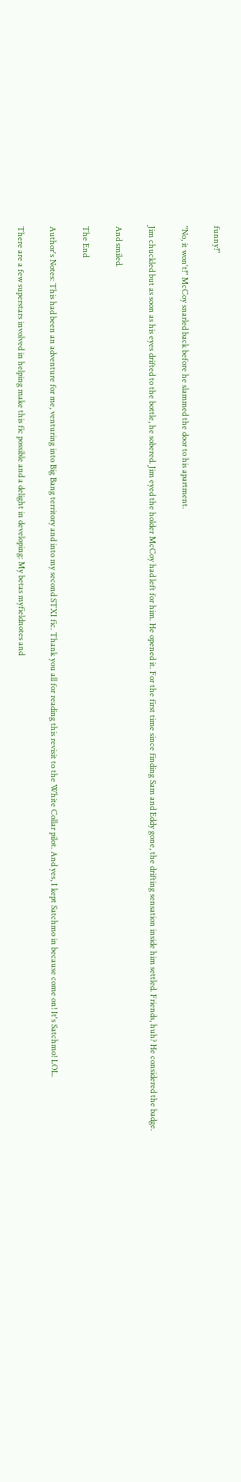funny!"

"No, it won't!" McCoy snarled back before he slammed the door to his apartment.

Jim chuckled but as soon as his eyes drifted to the bottle, he sobered. Jim eyed the holder McCoy had left for him. He opened it. For the first time since finding Sam and Eddy gone, the drifting sensation inside him settled. Friends, huh? He considered the badge.

And smiled.

The End

Author's Notes: This had been an adventure for me, venturing into Big Bang territory and into my second STXI fic. Thank you all for reading this revisit to the White Collar pilot. And yes, I kept Satchmo in because come on! It's Satchmo! LOL.

There are a few superstars involved in helping make this fic possible and a delight in developing: My betas myfieldnotes and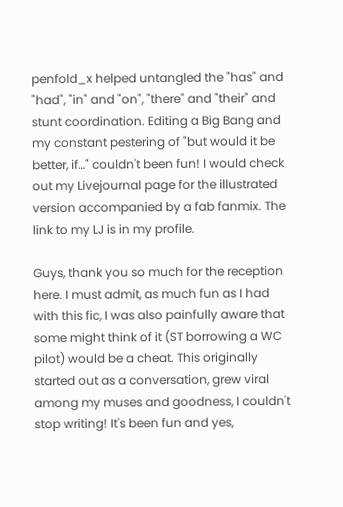penfold_x helped untangled the "has" and "had", "in" and "on", "there" and "their" and stunt coordination. Editing a Big Bang and my constant pestering of "but would it be better, if…" couldn't been fun! I would check out my Livejournal page for the illustrated version accompanied by a fab fanmix. The link to my LJ is in my profile.

Guys, thank you so much for the reception here. I must admit, as much fun as I had with this fic, I was also painfully aware that some might think of it (ST borrowing a WC pilot) would be a cheat. This originally started out as a conversation, grew viral among my muses and goodness, I couldn't stop writing! It's been fun and yes,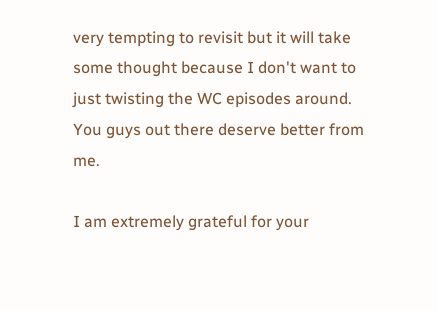very tempting to revisit but it will take some thought because I don't want to just twisting the WC episodes around. You guys out there deserve better from me.

I am extremely grateful for your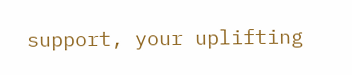support, your uplifting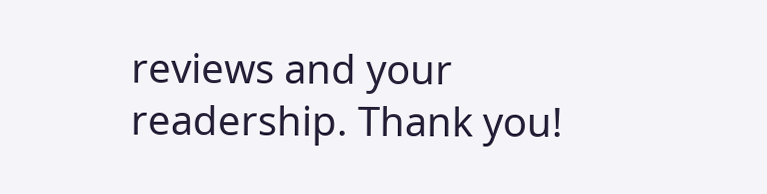reviews and your readership. Thank you!